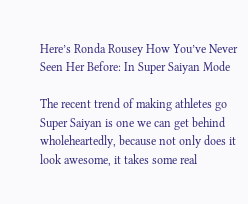Here’s Ronda Rousey How You’ve Never Seen Her Before: In Super Saiyan Mode

The recent trend of making athletes go Super Saiyan is one we can get behind wholeheartedly, because not only does it look awesome, it takes some real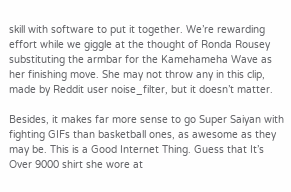skill with software to put it together. We’re rewarding effort while we giggle at the thought of Ronda Rousey substituting the armbar for the Kamehameha Wave as her finishing move. She may not throw any in this clip, made by Reddit user noise_filter, but it doesn’t matter.

Besides, it makes far more sense to go Super Saiyan with fighting GIFs than basketball ones, as awesome as they may be. This is a Good Internet Thing. Guess that It’s Over 9000 shirt she wore at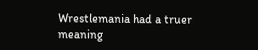Wrestlemania had a truer meaning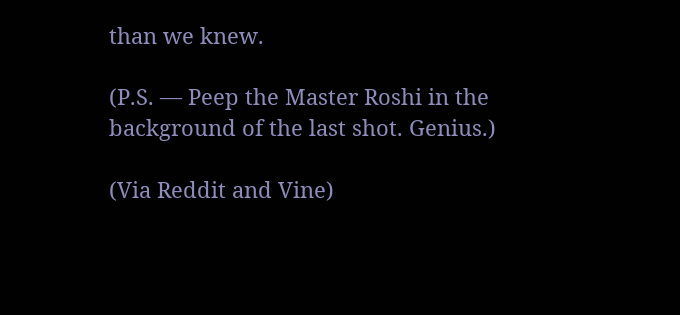than we knew.

(P.S. — Peep the Master Roshi in the background of the last shot. Genius.)

(Via Reddit and Vine)